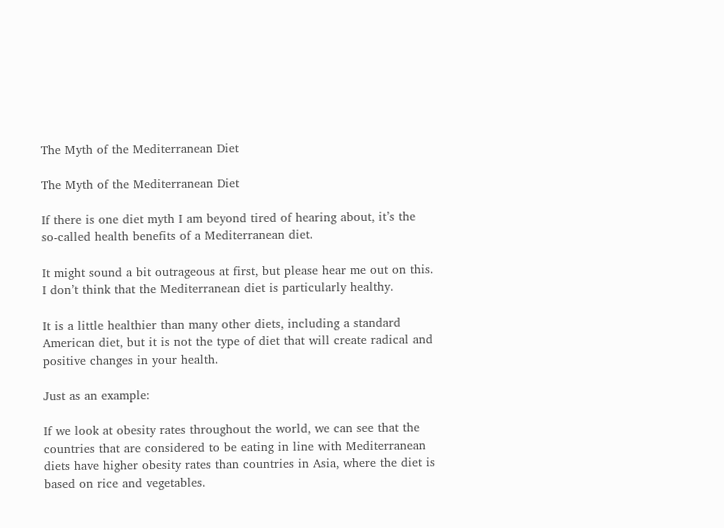The Myth of the Mediterranean Diet

The Myth of the Mediterranean Diet

If there is one diet myth I am beyond tired of hearing about, it’s the so-called health benefits of a Mediterranean diet.

It might sound a bit outrageous at first, but please hear me out on this. I don’t think that the Mediterranean diet is particularly healthy.

It is a little healthier than many other diets, including a standard American diet, but it is not the type of diet that will create radical and positive changes in your health.

Just as an example:

If we look at obesity rates throughout the world, we can see that the countries that are considered to be eating in line with Mediterranean diets have higher obesity rates than countries in Asia, where the diet is based on rice and vegetables.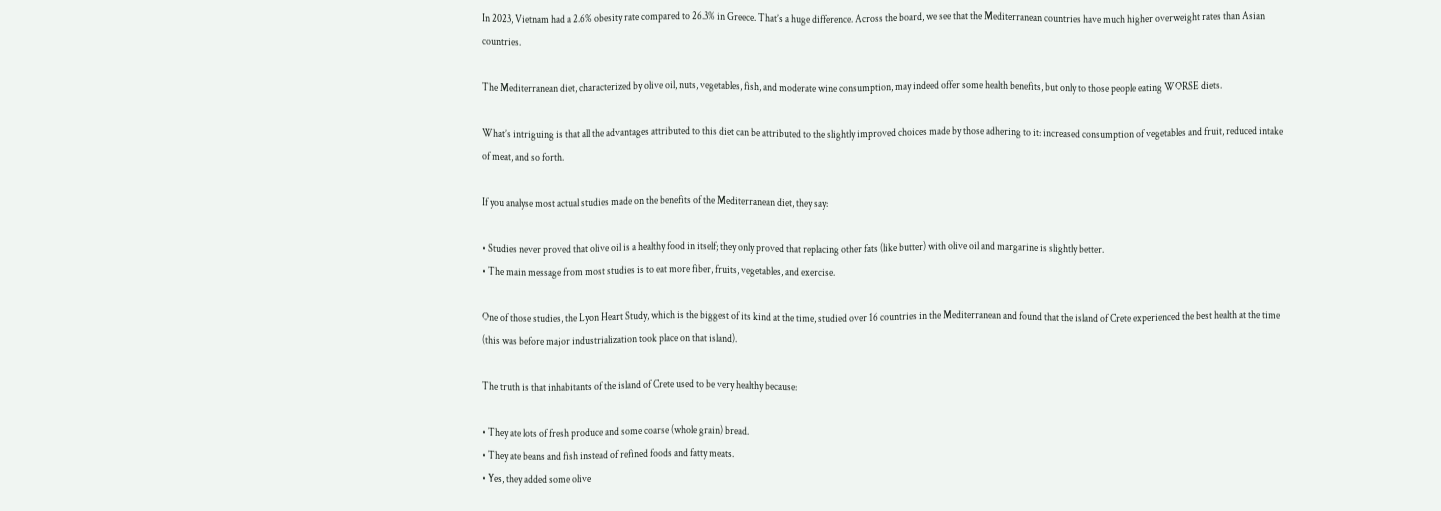In 2023, Vietnam had a 2.6% obesity rate compared to 26.3% in Greece. That’s a huge difference. Across the board, we see that the Mediterranean countries have much higher overweight rates than Asian countries.

The Mediterranean diet, characterized by olive oil, nuts, vegetables, fish, and moderate wine consumption, may indeed offer some health benefits, but only to those people eating WORSE diets.

What’s intriguing is that all the advantages attributed to this diet can be attributed to the slightly improved choices made by those adhering to it: increased consumption of vegetables and fruit, reduced intake of meat, and so forth.

If you analyse most actual studies made on the benefits of the Mediterranean diet, they say:

• Studies never proved that olive oil is a healthy food in itself; they only proved that replacing other fats (like butter) with olive oil and margarine is slightly better.
• The main message from most studies is to eat more fiber, fruits, vegetables, and exercise.

One of those studies, the Lyon Heart Study, which is the biggest of its kind at the time, studied over 16 countries in the Mediterranean and found that the island of Crete experienced the best health at the time (this was before major industrialization took place on that island).

The truth is that inhabitants of the island of Crete used to be very healthy because:

• They ate lots of fresh produce and some coarse (whole grain) bread.
• They ate beans and fish instead of refined foods and fatty meats.
• Yes, they added some olive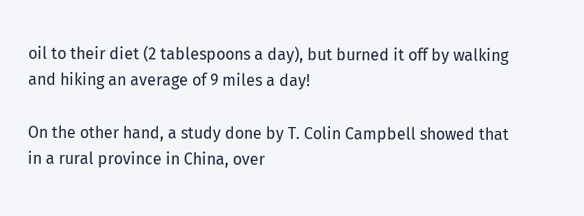oil to their diet (2 tablespoons a day), but burned it off by walking and hiking an average of 9 miles a day!

On the other hand, a study done by T. Colin Campbell showed that in a rural province in China, over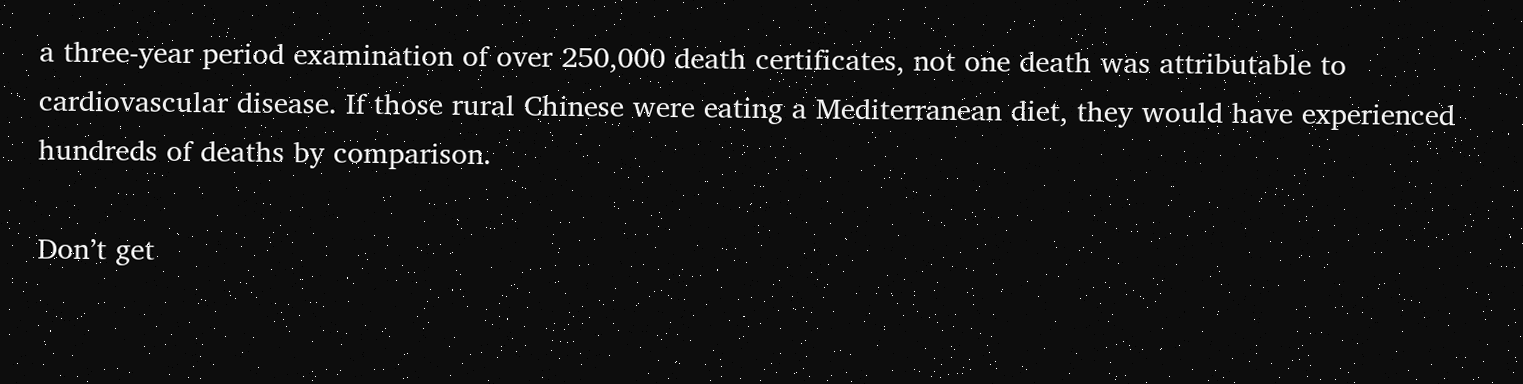a three-year period examination of over 250,000 death certificates, not one death was attributable to cardiovascular disease. If those rural Chinese were eating a Mediterranean diet, they would have experienced hundreds of deaths by comparison.

Don’t get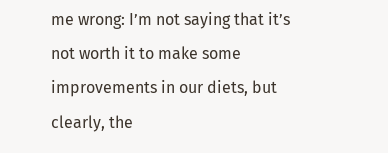me wrong: I’m not saying that it’s not worth it to make some improvements in our diets, but clearly, the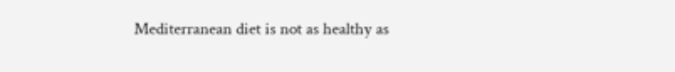Mediterranean diet is not as healthy as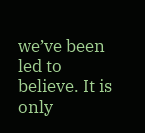we’ve been led to believe. It is only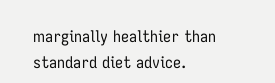marginally healthier than standard diet advice.